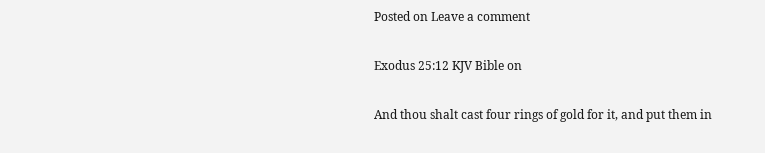Posted on Leave a comment

Exodus 25:12 KJV Bible on

And thou shalt cast four rings of gold for it, and put them in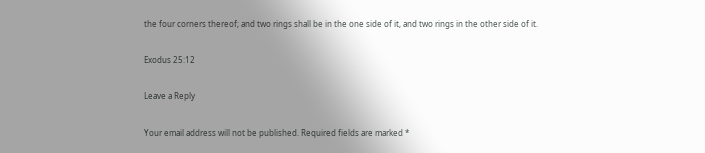the four corners thereof; and two rings shall be in the one side of it, and two rings in the other side of it.

Exodus 25:12

Leave a Reply

Your email address will not be published. Required fields are marked *